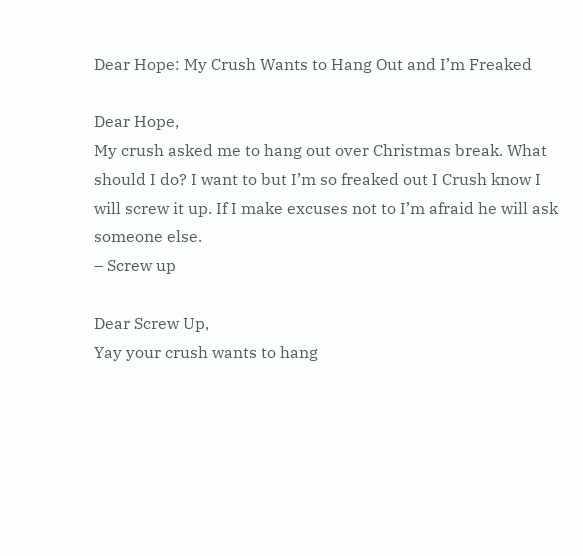Dear Hope: My Crush Wants to Hang Out and I’m Freaked

Dear Hope,
My crush asked me to hang out over Christmas break. What should I do? I want to but I’m so freaked out I Crush know I will screw it up. If I make excuses not to I’m afraid he will ask someone else.
– Screw up

Dear Screw Up,
Yay your crush wants to hang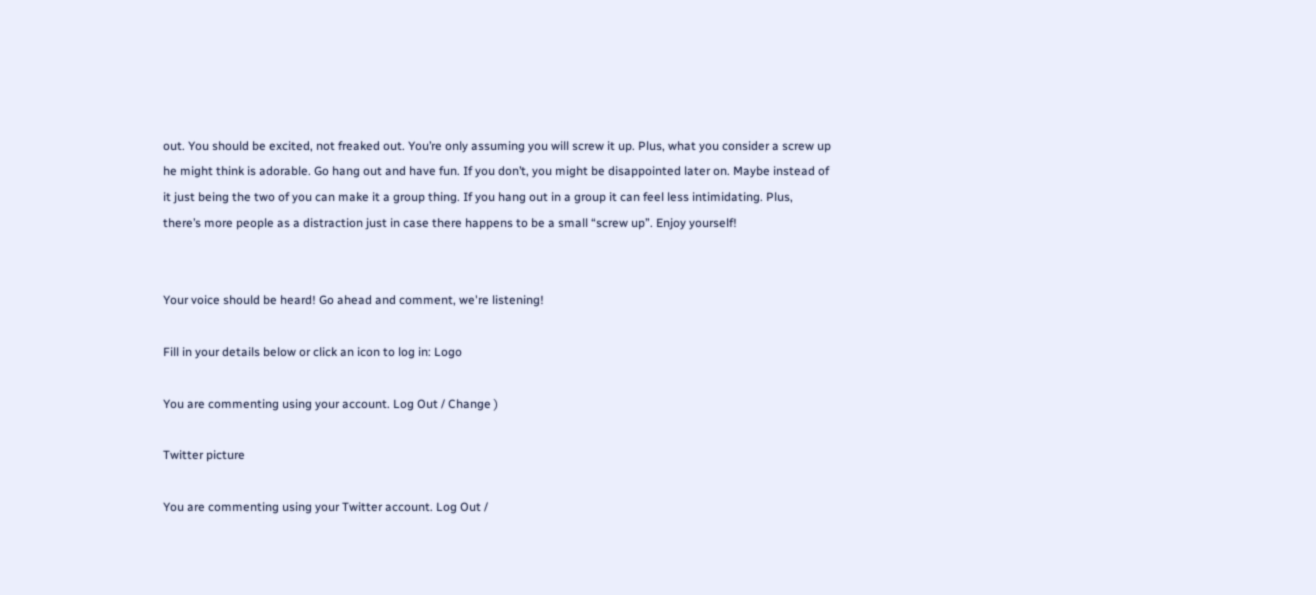out. You should be excited, not freaked out. You’re only assuming you will screw it up. Plus, what you consider a screw up he might think is adorable. Go hang out and have fun. If you don’t, you might be disappointed later on. Maybe instead of it just being the two of you can make it a group thing. If you hang out in a group it can feel less intimidating. Plus, there’s more people as a distraction just in case there happens to be a small “screw up”. Enjoy yourself!


Your voice should be heard! Go ahead and comment, we're listening!

Fill in your details below or click an icon to log in: Logo

You are commenting using your account. Log Out / Change )

Twitter picture

You are commenting using your Twitter account. Log Out /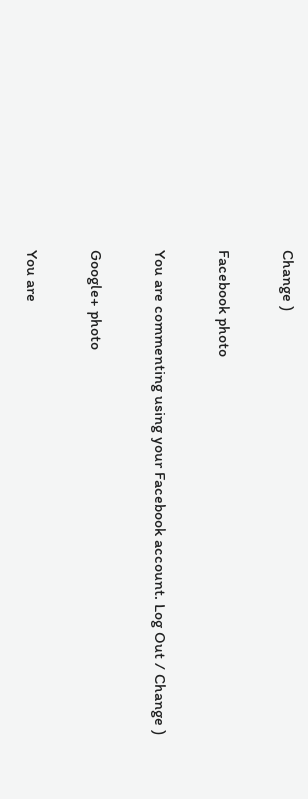Change )

Facebook photo

You are commenting using your Facebook account. Log Out / Change )

Google+ photo

You are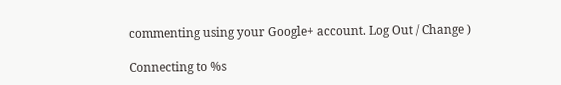commenting using your Google+ account. Log Out / Change )

Connecting to %s